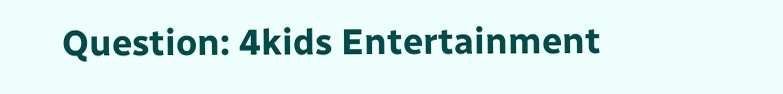Question: 4kids Entertainment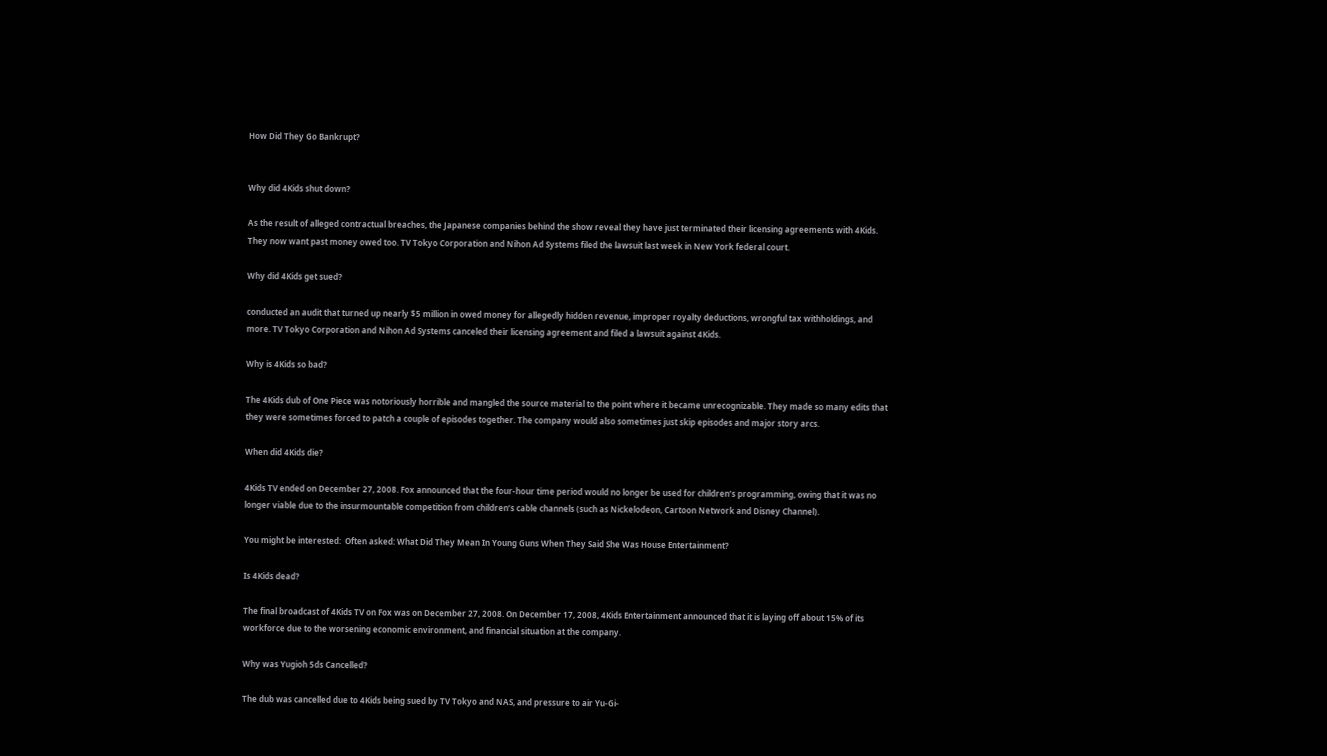How Did They Go Bankrupt?


Why did 4Kids shut down?

As the result of alleged contractual breaches, the Japanese companies behind the show reveal they have just terminated their licensing agreements with 4Kids. They now want past money owed too. TV Tokyo Corporation and Nihon Ad Systems filed the lawsuit last week in New York federal court.

Why did 4Kids get sued?

conducted an audit that turned up nearly $5 million in owed money for allegedly hidden revenue, improper royalty deductions, wrongful tax withholdings, and more. TV Tokyo Corporation and Nihon Ad Systems canceled their licensing agreement and filed a lawsuit against 4Kids.

Why is 4Kids so bad?

The 4Kids dub of One Piece was notoriously horrible and mangled the source material to the point where it became unrecognizable. They made so many edits that they were sometimes forced to patch a couple of episodes together. The company would also sometimes just skip episodes and major story arcs.

When did 4Kids die?

4Kids TV ended on December 27, 2008. Fox announced that the four-hour time period would no longer be used for children’s programming, owing that it was no longer viable due to the insurmountable competition from children’s cable channels (such as Nickelodeon, Cartoon Network and Disney Channel).

You might be interested:  Often asked: What Did They Mean In Young Guns When They Said She Was House Entertainment?

Is 4Kids dead?

The final broadcast of 4Kids TV on Fox was on December 27, 2008. On December 17, 2008, 4Kids Entertainment announced that it is laying off about 15% of its workforce due to the worsening economic environment, and financial situation at the company.

Why was Yugioh 5ds Cancelled?

The dub was cancelled due to 4Kids being sued by TV Tokyo and NAS, and pressure to air Yu-Gi-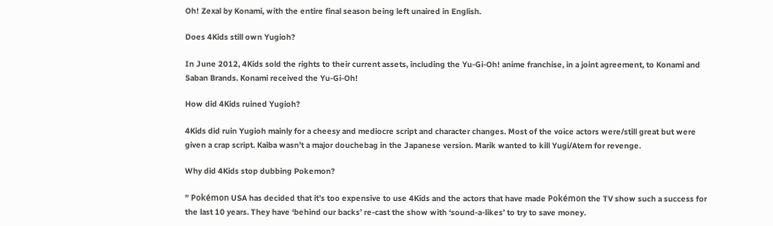Oh! Zexal by Konami, with the entire final season being left unaired in English.

Does 4Kids still own Yugioh?

In June 2012, 4Kids sold the rights to their current assets, including the Yu-Gi-Oh! anime franchise, in a joint agreement, to Konami and Saban Brands. Konami received the Yu-Gi-Oh!

How did 4Kids ruined Yugioh?

4Kids did ruin Yugioh mainly for a cheesy and mediocre script and character changes. Most of the voice actors were/still great but were given a crap script. Kaiba wasn’t a major douchebag in the Japanese version. Marik wanted to kill Yugi/Atem for revenge.

Why did 4Kids stop dubbing Pokemon?

” Pokémon USA has decided that it’s too expensive to use 4Kids and the actors that have made Pokémon the TV show such a success for the last 10 years. They have ‘behind our backs’ re-cast the show with ‘sound-a-likes’ to try to save money.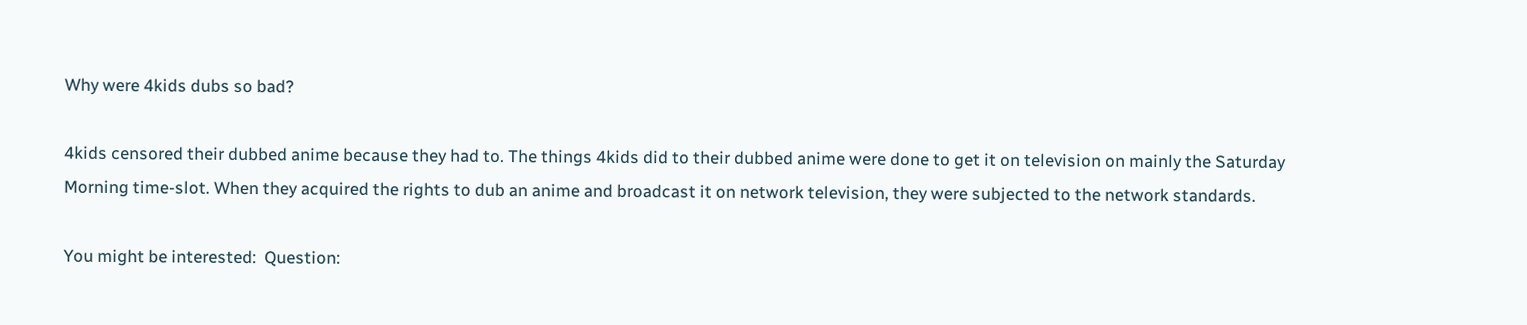Why were 4kids dubs so bad?

4kids censored their dubbed anime because they had to. The things 4kids did to their dubbed anime were done to get it on television on mainly the Saturday Morning time-slot. When they acquired the rights to dub an anime and broadcast it on network television, they were subjected to the network standards.

You might be interested:  Question: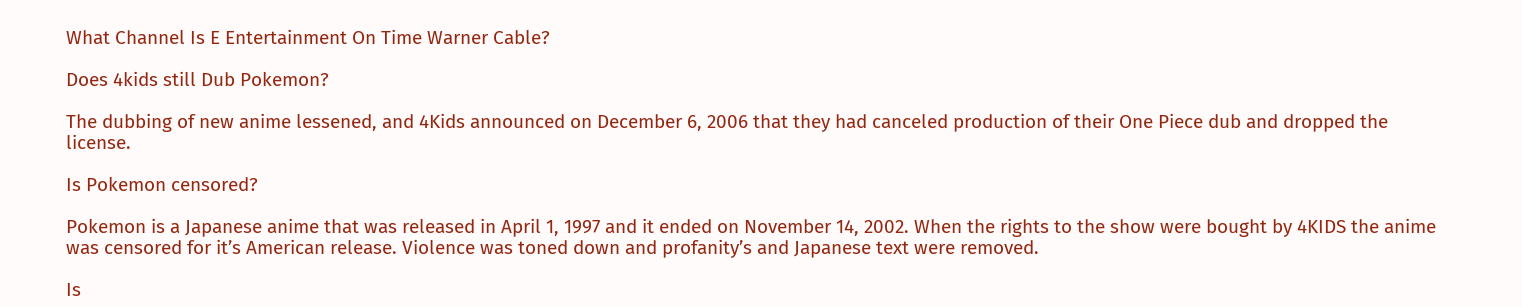What Channel Is E Entertainment On Time Warner Cable?

Does 4kids still Dub Pokemon?

The dubbing of new anime lessened, and 4Kids announced on December 6, 2006 that they had canceled production of their One Piece dub and dropped the license.

Is Pokemon censored?

Pokemon is a Japanese anime that was released in April 1, 1997 and it ended on November 14, 2002. When the rights to the show were bought by 4KIDS the anime was censored for it’s American release. Violence was toned down and profanity’s and Japanese text were removed.

Is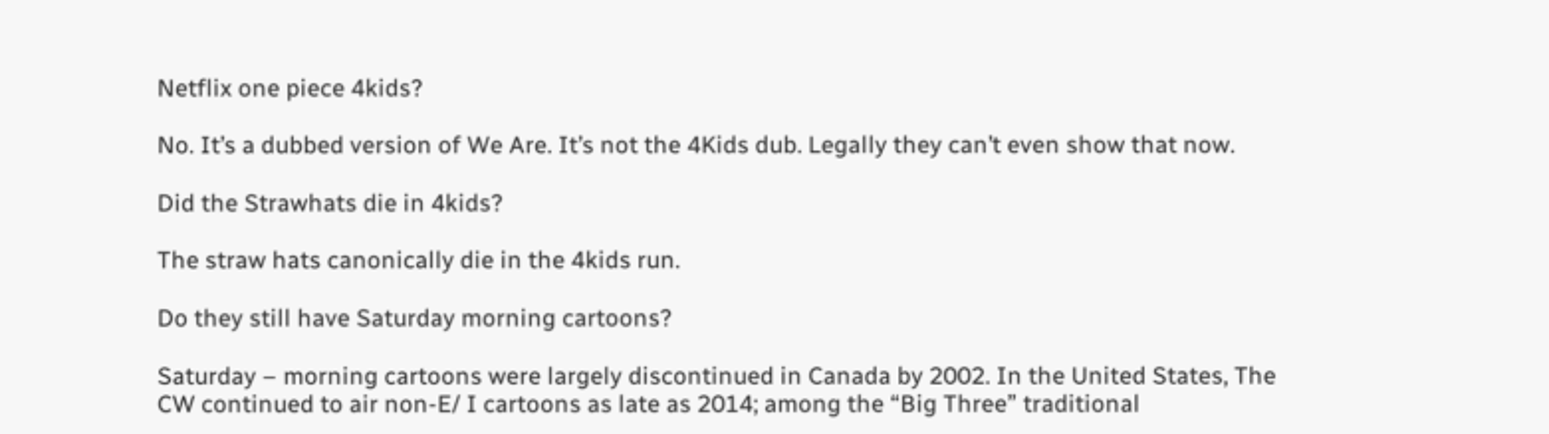Netflix one piece 4kids?

No. It’s a dubbed version of We Are. It’s not the 4Kids dub. Legally they can’t even show that now.

Did the Strawhats die in 4kids?

The straw hats canonically die in the 4kids run.

Do they still have Saturday morning cartoons?

Saturday – morning cartoons were largely discontinued in Canada by 2002. In the United States, The CW continued to air non-E/ I cartoons as late as 2014; among the “Big Three” traditional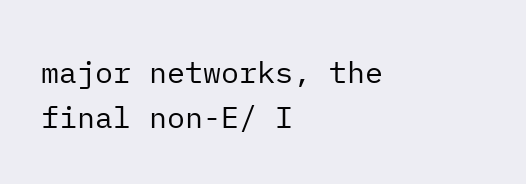major networks, the final non-E/ I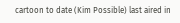cartoon to date (Kim Possible) last aired in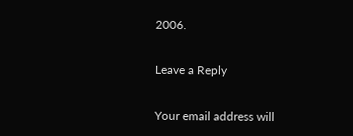2006.

Leave a Reply

Your email address will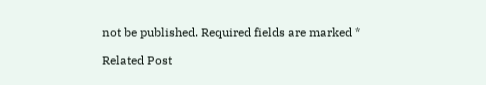not be published. Required fields are marked *

Related Post